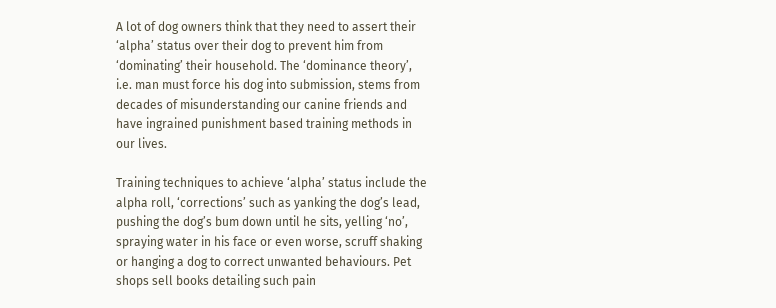A lot of dog owners think that they need to assert their ‘alpha’ status over their dog to prevent him from ‘dominating’ their household. The ‘dominance theory’, i.e. man must force his dog into submission, stems from decades of misunderstanding our canine friends and have ingrained punishment based training methods in our lives.

Training techniques to achieve ‘alpha’ status include the alpha roll, ‘corrections’ such as yanking the dog’s lead, pushing the dog’s bum down until he sits, yelling ‘no’, spraying water in his face or even worse, scruff shaking or hanging a dog to correct unwanted behaviours. Pet shops sell books detailing such pain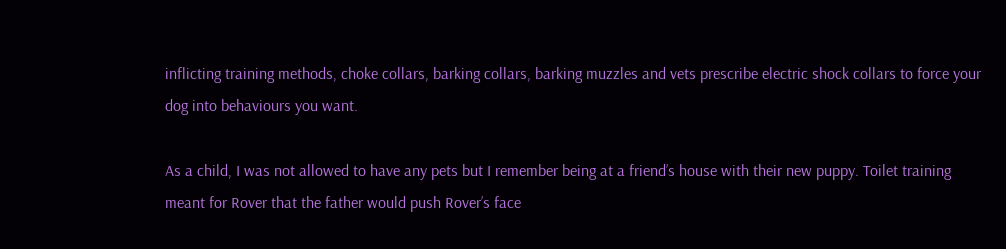inflicting training methods, choke collars, barking collars, barking muzzles and vets prescribe electric shock collars to force your dog into behaviours you want.

As a child, I was not allowed to have any pets but I remember being at a friend’s house with their new puppy. Toilet training meant for Rover that the father would push Rover’s face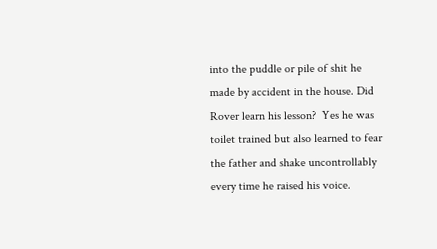into the puddle or pile of shit he made by accident in the house. Did Rover learn his lesson?  Yes he was toilet trained but also learned to fear the father and shake uncontrollably every time he raised his voice.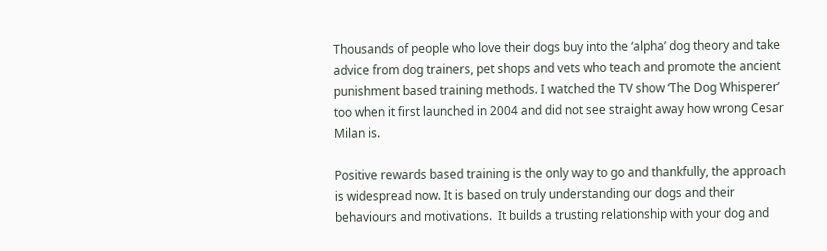Thousands of people who love their dogs buy into the ‘alpha’ dog theory and take advice from dog trainers, pet shops and vets who teach and promote the ancient punishment based training methods. I watched the TV show ‘The Dog Whisperer’ too when it first launched in 2004 and did not see straight away how wrong Cesar Milan is.

Positive rewards based training is the only way to go and thankfully, the approach is widespread now. It is based on truly understanding our dogs and their behaviours and motivations.  It builds a trusting relationship with your dog and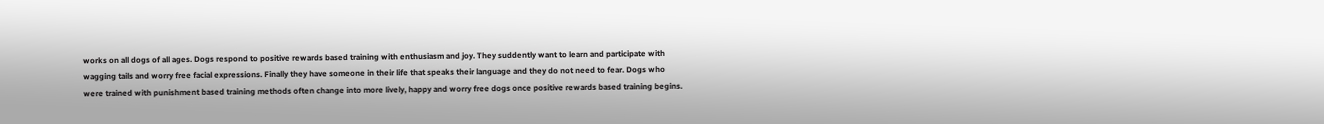works on all dogs of all ages. Dogs respond to positive rewards based training with enthusiasm and joy. They suddently want to learn and participate with wagging tails and worry free facial expressions. Finally they have someone in their life that speaks their language and they do not need to fear. Dogs who were trained with punishment based training methods often change into more lively, happy and worry free dogs once positive rewards based training begins.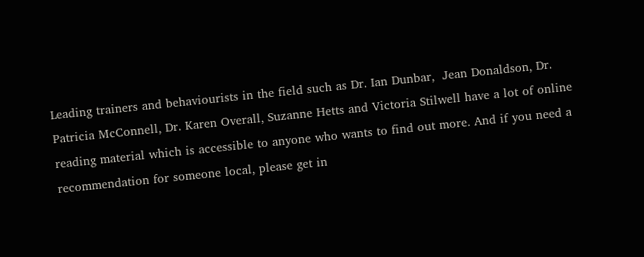Leading trainers and behaviourists in the field such as Dr. Ian Dunbar,  Jean Donaldson, Dr. Patricia McConnell, Dr. Karen Overall, Suzanne Hetts and Victoria Stilwell have a lot of online reading material which is accessible to anyone who wants to find out more. And if you need a recommendation for someone local, please get in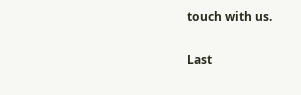touch with us.

Last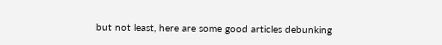but not least, here are some good articles debunking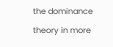the dominance theory in more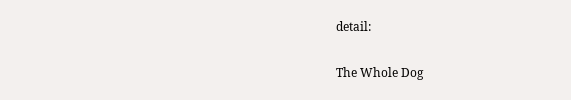detail:

The Whole Dog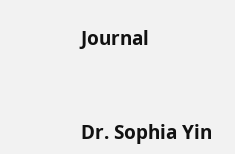Journal


Dr. Sophia Yin